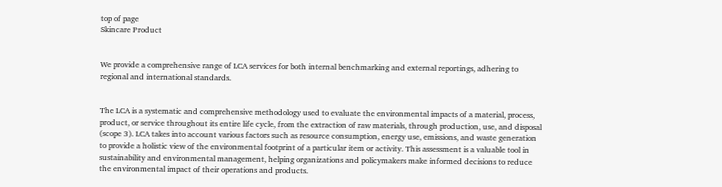top of page
Skincare Product


We provide a comprehensive range of LCA services for both internal benchmarking and external reportings, adhering to regional and international standards.


The LCA is a systematic and comprehensive methodology used to evaluate the environmental impacts of a material, process, product, or service throughout its entire life cycle, from the extraction of raw materials, through production, use, and disposal (scope 3). LCA takes into account various factors such as resource consumption, energy use, emissions, and waste generation to provide a holistic view of the environmental footprint of a particular item or activity. This assessment is a valuable tool in sustainability and environmental management, helping organizations and policymakers make informed decisions to reduce the environmental impact of their operations and products.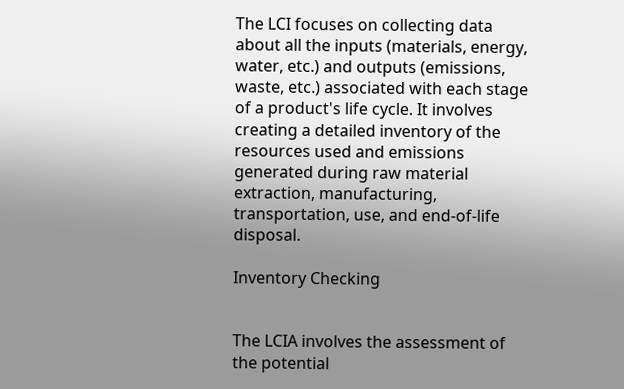The LCI focuses on collecting data about all the inputs (materials, energy, water, etc.) and outputs (emissions, waste, etc.) associated with each stage of a product's life cycle. It involves creating a detailed inventory of the resources used and emissions generated during raw material extraction, manufacturing, transportation, use, and end-of-life disposal.

Inventory Checking


The LCIA involves the assessment of the potential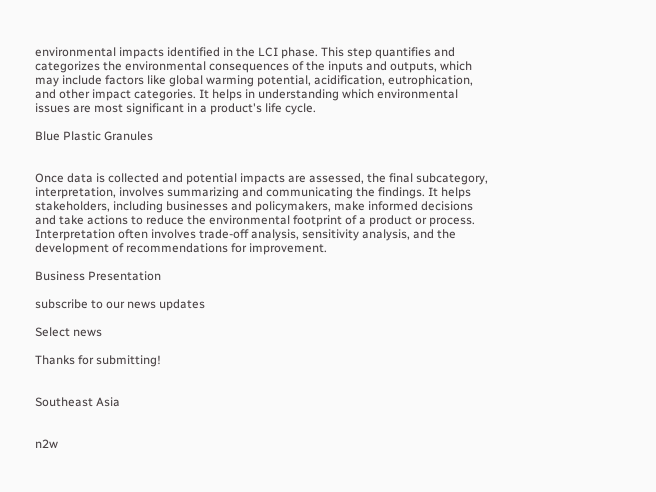environmental impacts identified in the LCI phase. This step quantifies and categorizes the environmental consequences of the inputs and outputs, which may include factors like global warming potential, acidification, eutrophication, and other impact categories. It helps in understanding which environmental issues are most significant in a product's life cycle.

Blue Plastic Granules


Once data is collected and potential impacts are assessed, the final subcategory, interpretation, involves summarizing and communicating the findings. It helps stakeholders, including businesses and policymakers, make informed decisions and take actions to reduce the environmental footprint of a product or process. Interpretation often involves trade-off analysis, sensitivity analysis, and the development of recommendations for improvement.

Business Presentation

subscribe to our news updates

Select news

Thanks for submitting!


Southeast Asia


n2w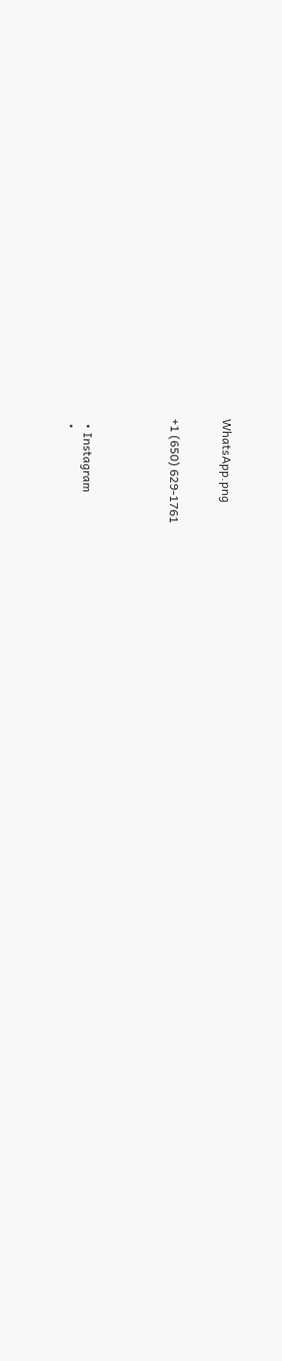WhatsApp.png


+1 (650) 629-1761




  • Instagram
  •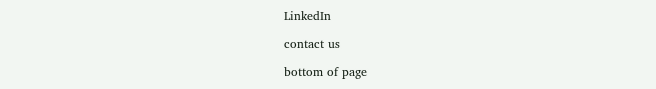LinkedIn

contact us

bottom of page